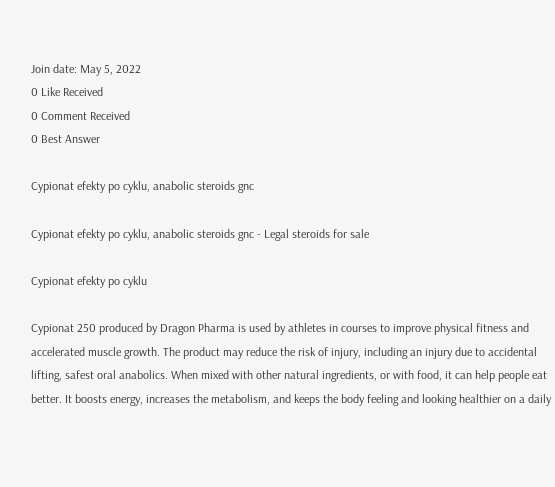Join date: May 5, 2022
0 Like Received
0 Comment Received
0 Best Answer

Cypionat efekty po cyklu, anabolic steroids gnc

Cypionat efekty po cyklu, anabolic steroids gnc - Legal steroids for sale

Cypionat efekty po cyklu

Cypionat 250 produced by Dragon Pharma is used by athletes in courses to improve physical fitness and accelerated muscle growth. The product may reduce the risk of injury, including an injury due to accidental lifting, safest oral anabolics. When mixed with other natural ingredients, or with food, it can help people eat better. It boosts energy, increases the metabolism, and keeps the body feeling and looking healthier on a daily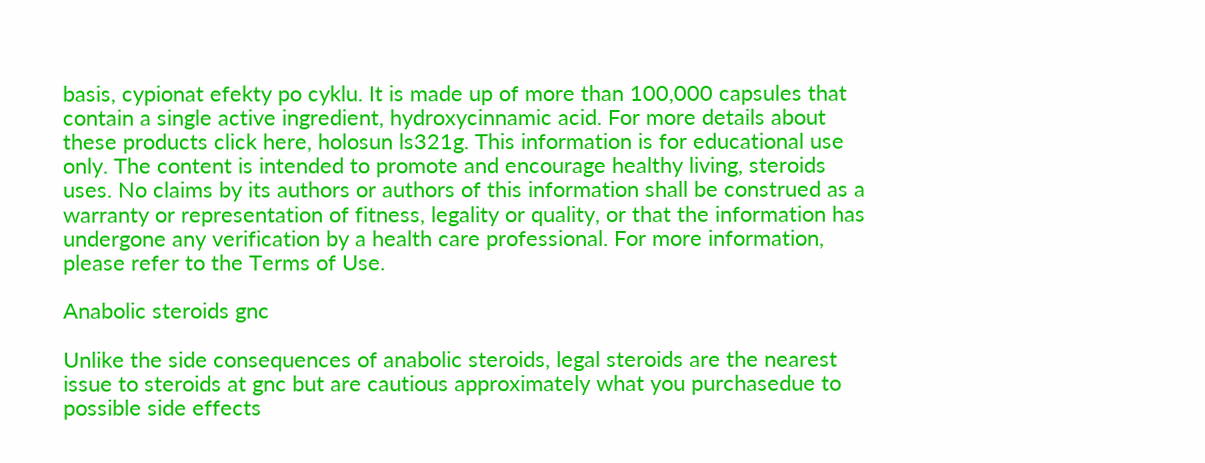basis, cypionat efekty po cyklu. It is made up of more than 100,000 capsules that contain a single active ingredient, hydroxycinnamic acid. For more details about these products click here, holosun ls321g. This information is for educational use only. The content is intended to promote and encourage healthy living, steroids uses. No claims by its authors or authors of this information shall be construed as a warranty or representation of fitness, legality or quality, or that the information has undergone any verification by a health care professional. For more information, please refer to the Terms of Use.

Anabolic steroids gnc

Unlike the side consequences of anabolic steroids, legal steroids are the nearest issue to steroids at gnc but are cautious approximately what you purchasedue to possible side effects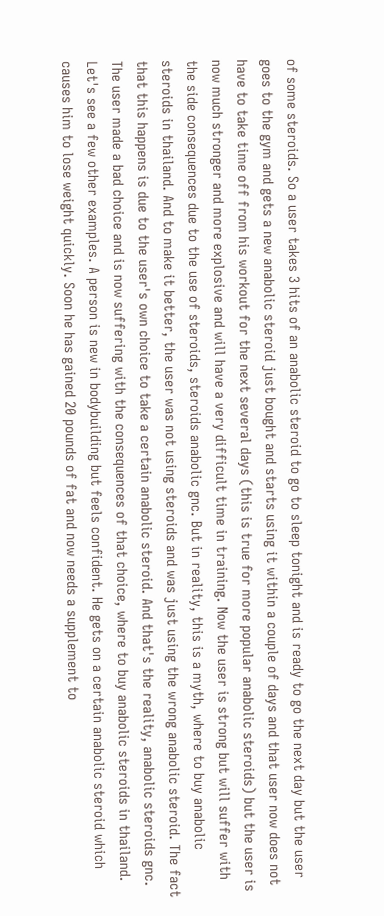of some steroids. So a user takes 3 hits of an anabolic steroid to go to sleep tonight and is ready to go the next day but the user goes to the gym and gets a new anabolic steroid just bought and starts using it within a couple of days and that user now does not have to take time off from his workout for the next several days (this is true for more popular anabolic steroids) but the user is now much stronger and more explosive and will have a very difficult time in training. Now the user is strong but will suffer with the side consequences due to the use of steroids, steroids anabolic gnc. But in reality, this is a myth, where to buy anabolic steroids in thailand. And to make it better, the user was not using steroids and was just using the wrong anabolic steroid. The fact that this happens is due to the user's own choice to take a certain anabolic steroid. And that's the reality, anabolic steroids gnc. The user made a bad choice and is now suffering with the consequences of that choice, where to buy anabolic steroids in thailand. Let's see a few other examples. A person is new in bodybuilding but feels confident. He gets on a certain anabolic steroid which causes him to lose weight quickly. Soon he has gained 20 pounds of fat and now needs a supplement to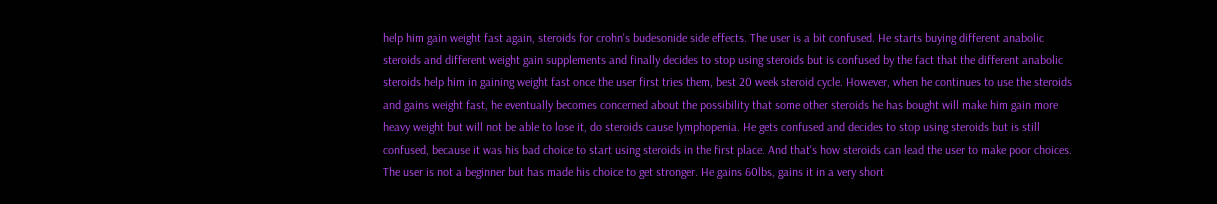help him gain weight fast again, steroids for crohn's budesonide side effects. The user is a bit confused. He starts buying different anabolic steroids and different weight gain supplements and finally decides to stop using steroids but is confused by the fact that the different anabolic steroids help him in gaining weight fast once the user first tries them, best 20 week steroid cycle. However, when he continues to use the steroids and gains weight fast, he eventually becomes concerned about the possibility that some other steroids he has bought will make him gain more heavy weight but will not be able to lose it, do steroids cause lymphopenia. He gets confused and decides to stop using steroids but is still confused, because it was his bad choice to start using steroids in the first place. And that's how steroids can lead the user to make poor choices. The user is not a beginner but has made his choice to get stronger. He gains 60lbs, gains it in a very short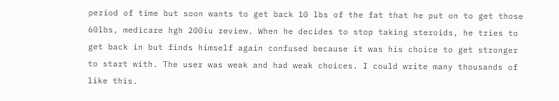period of time but soon wants to get back 10 lbs of the fat that he put on to get those 60lbs, medicare hgh 200iu review. When he decides to stop taking steroids, he tries to get back in but finds himself again confused because it was his choice to get stronger to start with. The user was weak and had weak choices. I could write many thousands of like this.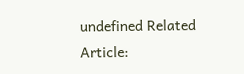undefined Related Article: